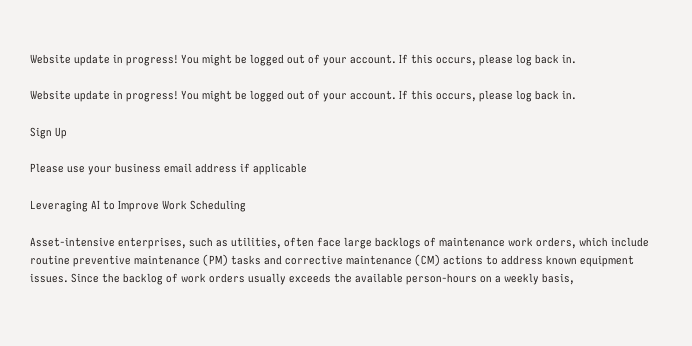Website update in progress! You might be logged out of your account. If this occurs, please log back in.

Website update in progress! You might be logged out of your account. If this occurs, please log back in.

Sign Up

Please use your business email address if applicable

Leveraging AI to Improve Work Scheduling

Asset-intensive enterprises, such as utilities, often face large backlogs of maintenance work orders, which include routine preventive maintenance (PM) tasks and corrective maintenance (CM) actions to address known equipment issues. Since the backlog of work orders usually exceeds the available person-hours on a weekly basis,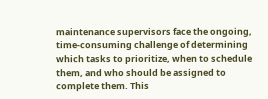maintenance supervisors face the ongoing, time-consuming challenge of determining which tasks to prioritize, when to schedule them, and who should be assigned to complete them. This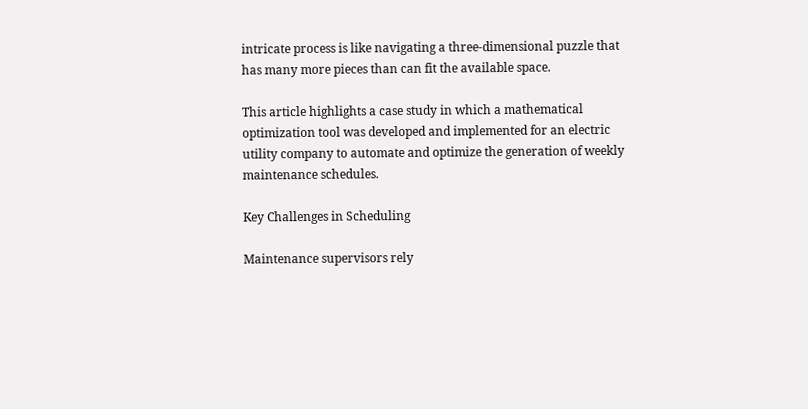intricate process is like navigating a three-dimensional puzzle that has many more pieces than can fit the available space.

This article highlights a case study in which a mathematical optimization tool was developed and implemented for an electric utility company to automate and optimize the generation of weekly maintenance schedules.

Key Challenges in Scheduling

Maintenance supervisors rely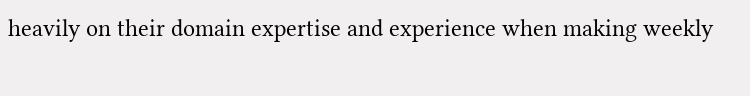heavily on their domain expertise and experience when making weekly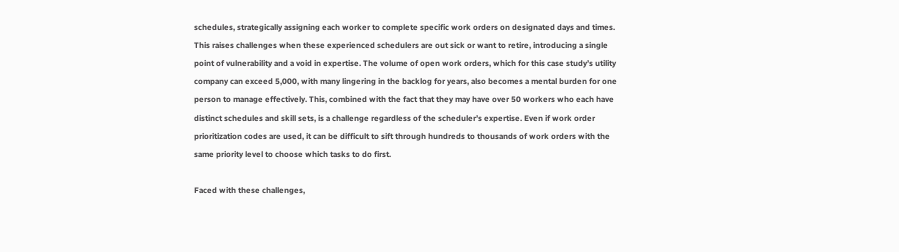schedules, strategically assigning each worker to complete specific work orders on designated days and times. This raises challenges when these experienced schedulers are out sick or want to retire, introducing a single point of vulnerability and a void in expertise. The volume of open work orders, which for this case study’s utility company can exceed 5,000, with many lingering in the backlog for years, also becomes a mental burden for one person to manage effectively. This, combined with the fact that they may have over 50 workers who each have distinct schedules and skill sets, is a challenge regardless of the scheduler’s expertise. Even if work order prioritization codes are used, it can be difficult to sift through hundreds to thousands of work orders with the same priority level to choose which tasks to do first.

Faced with these challenges,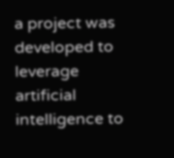a project was developed to leverage artificial intelligence to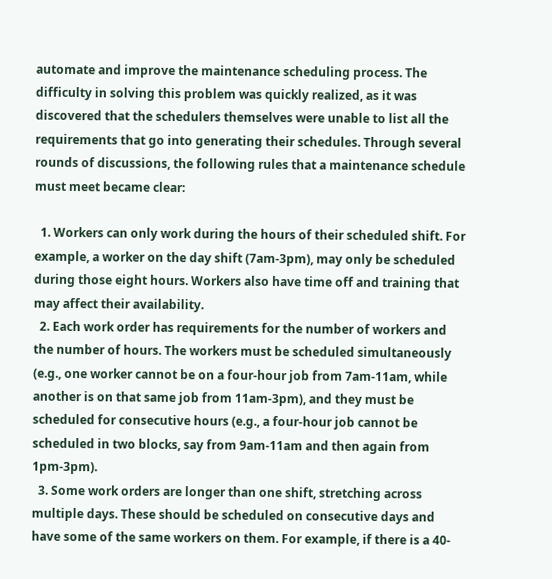automate and improve the maintenance scheduling process. The difficulty in solving this problem was quickly realized, as it was discovered that the schedulers themselves were unable to list all the requirements that go into generating their schedules. Through several rounds of discussions, the following rules that a maintenance schedule must meet became clear:

  1. Workers can only work during the hours of their scheduled shift. For example, a worker on the day shift (7am-3pm), may only be scheduled during those eight hours. Workers also have time off and training that may affect their availability.
  2. Each work order has requirements for the number of workers and the number of hours. The workers must be scheduled simultaneously (e.g., one worker cannot be on a four-hour job from 7am-11am, while another is on that same job from 11am-3pm), and they must be scheduled for consecutive hours (e.g., a four-hour job cannot be scheduled in two blocks, say from 9am-11am and then again from 1pm-3pm).
  3. Some work orders are longer than one shift, stretching across multiple days. These should be scheduled on consecutive days and have some of the same workers on them. For example, if there is a 40-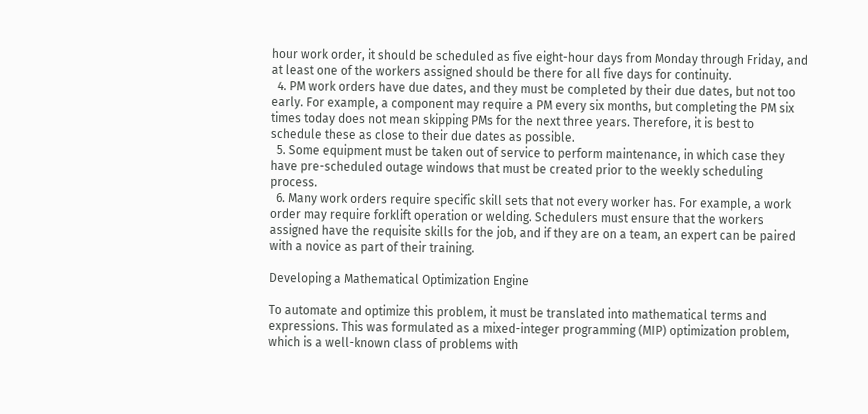hour work order, it should be scheduled as five eight-hour days from Monday through Friday, and at least one of the workers assigned should be there for all five days for continuity.
  4. PM work orders have due dates, and they must be completed by their due dates, but not too early. For example, a component may require a PM every six months, but completing the PM six times today does not mean skipping PMs for the next three years. Therefore, it is best to schedule these as close to their due dates as possible.
  5. Some equipment must be taken out of service to perform maintenance, in which case they have pre-scheduled outage windows that must be created prior to the weekly scheduling process.
  6. Many work orders require specific skill sets that not every worker has. For example, a work order may require forklift operation or welding. Schedulers must ensure that the workers assigned have the requisite skills for the job, and if they are on a team, an expert can be paired with a novice as part of their training.

Developing a Mathematical Optimization Engine

To automate and optimize this problem, it must be translated into mathematical terms and expressions. This was formulated as a mixed-integer programming (MIP) optimization problem, which is a well-known class of problems with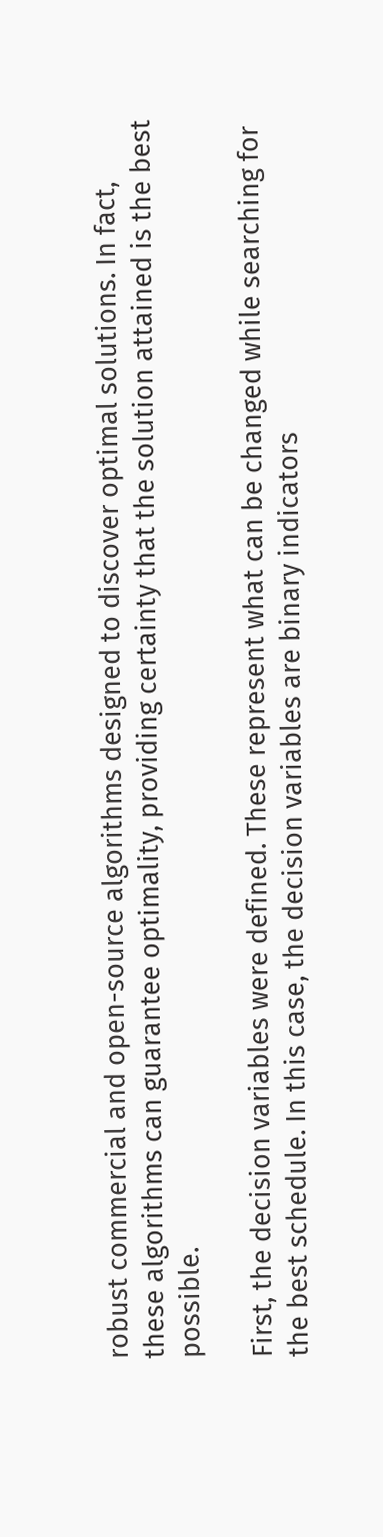robust commercial and open-source algorithms designed to discover optimal solutions. In fact, these algorithms can guarantee optimality, providing certainty that the solution attained is the best possible.

First, the decision variables were defined. These represent what can be changed while searching for the best schedule. In this case, the decision variables are binary indicators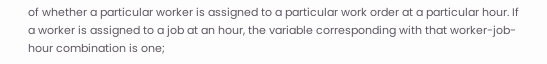of whether a particular worker is assigned to a particular work order at a particular hour. If a worker is assigned to a job at an hour, the variable corresponding with that worker-job-hour combination is one;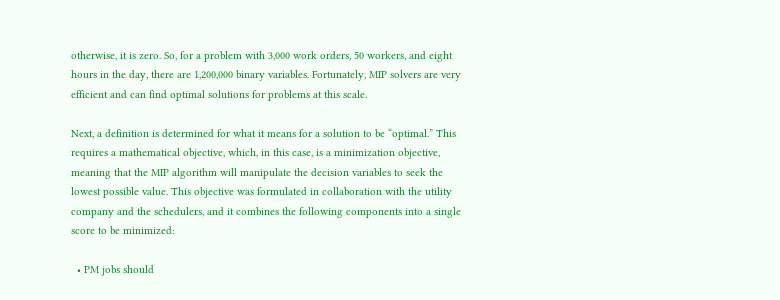otherwise, it is zero. So, for a problem with 3,000 work orders, 50 workers, and eight hours in the day, there are 1,200,000 binary variables. Fortunately, MIP solvers are very efficient and can find optimal solutions for problems at this scale.

Next, a definition is determined for what it means for a solution to be “optimal.” This requires a mathematical objective, which, in this case, is a minimization objective, meaning that the MIP algorithm will manipulate the decision variables to seek the lowest possible value. This objective was formulated in collaboration with the utility company and the schedulers, and it combines the following components into a single score to be minimized:

  • PM jobs should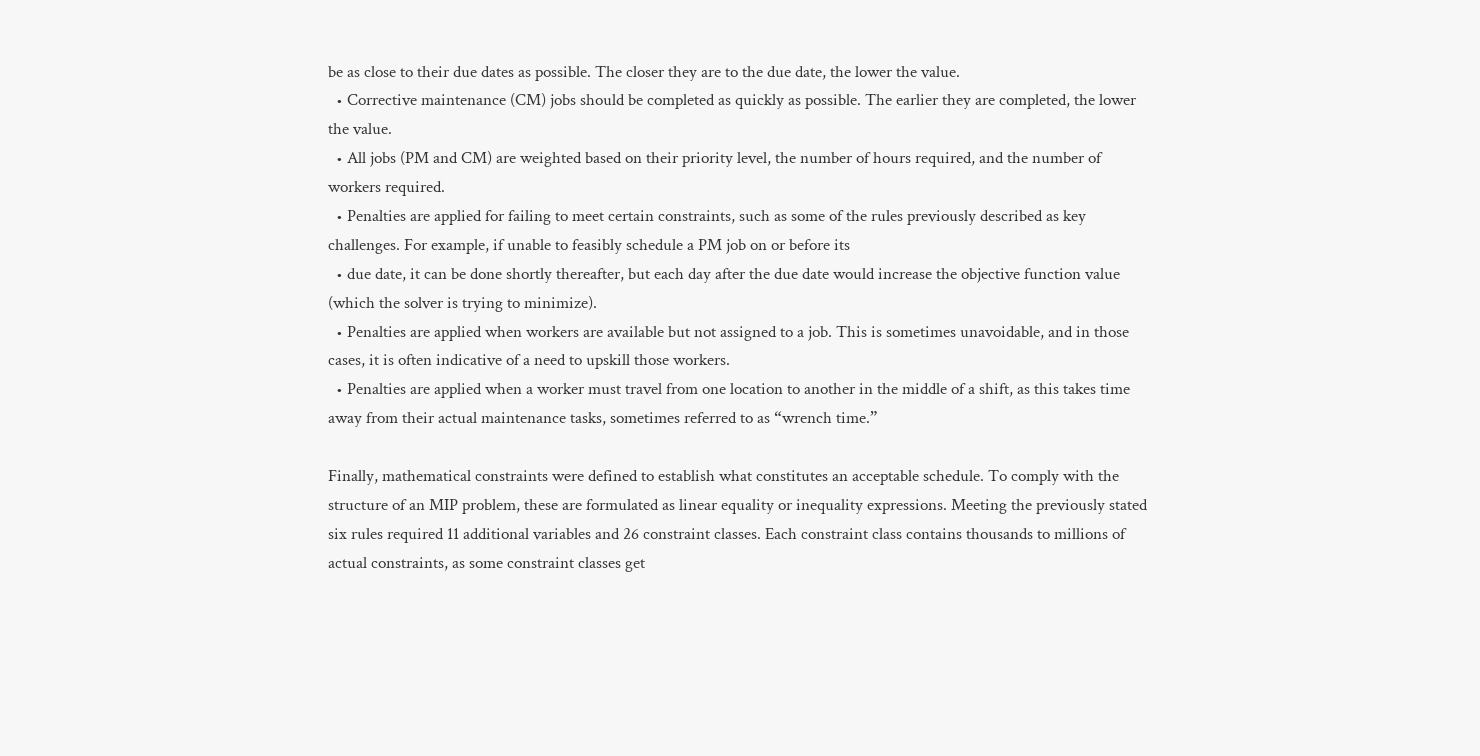be as close to their due dates as possible. The closer they are to the due date, the lower the value.
  • Corrective maintenance (CM) jobs should be completed as quickly as possible. The earlier they are completed, the lower the value.
  • All jobs (PM and CM) are weighted based on their priority level, the number of hours required, and the number of workers required.
  • Penalties are applied for failing to meet certain constraints, such as some of the rules previously described as key challenges. For example, if unable to feasibly schedule a PM job on or before its
  • due date, it can be done shortly thereafter, but each day after the due date would increase the objective function value (which the solver is trying to minimize).
  • Penalties are applied when workers are available but not assigned to a job. This is sometimes unavoidable, and in those cases, it is often indicative of a need to upskill those workers.
  • Penalties are applied when a worker must travel from one location to another in the middle of a shift, as this takes time away from their actual maintenance tasks, sometimes referred to as “wrench time.”

Finally, mathematical constraints were defined to establish what constitutes an acceptable schedule. To comply with the structure of an MIP problem, these are formulated as linear equality or inequality expressions. Meeting the previously stated six rules required 11 additional variables and 26 constraint classes. Each constraint class contains thousands to millions of actual constraints, as some constraint classes get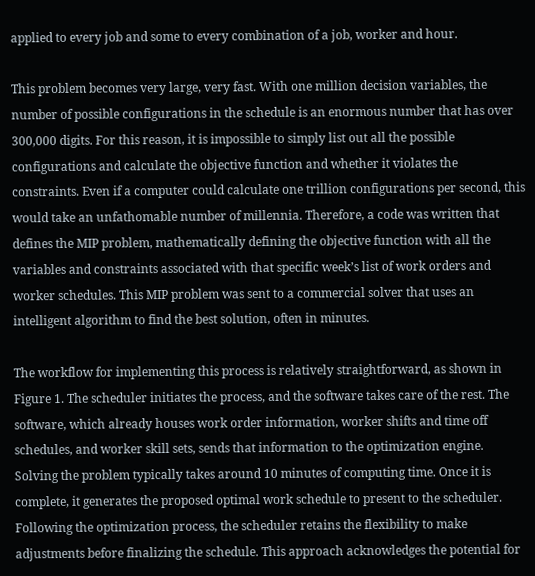applied to every job and some to every combination of a job, worker and hour.

This problem becomes very large, very fast. With one million decision variables, the number of possible configurations in the schedule is an enormous number that has over 300,000 digits. For this reason, it is impossible to simply list out all the possible configurations and calculate the objective function and whether it violates the constraints. Even if a computer could calculate one trillion configurations per second, this would take an unfathomable number of millennia. Therefore, a code was written that defines the MIP problem, mathematically defining the objective function with all the variables and constraints associated with that specific week’s list of work orders and worker schedules. This MIP problem was sent to a commercial solver that uses an intelligent algorithm to find the best solution, often in minutes.

The workflow for implementing this process is relatively straightforward, as shown in Figure 1. The scheduler initiates the process, and the software takes care of the rest. The software, which already houses work order information, worker shifts and time off schedules, and worker skill sets, sends that information to the optimization engine. Solving the problem typically takes around 10 minutes of computing time. Once it is complete, it generates the proposed optimal work schedule to present to the scheduler. Following the optimization process, the scheduler retains the flexibility to make adjustments before finalizing the schedule. This approach acknowledges the potential for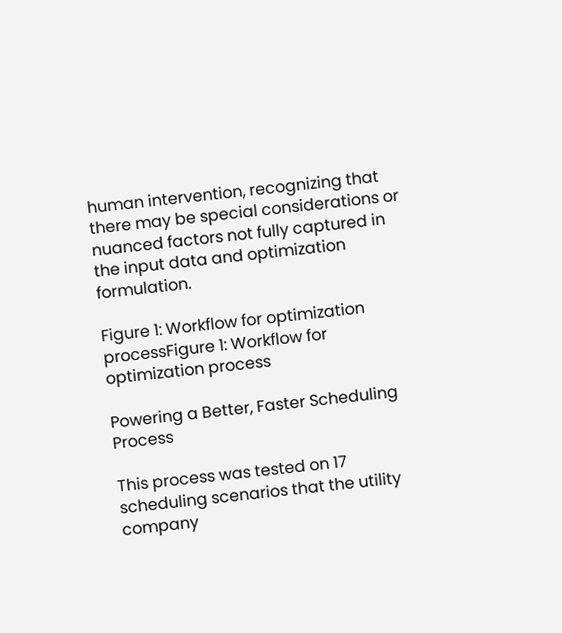human intervention, recognizing that there may be special considerations or nuanced factors not fully captured in the input data and optimization formulation.

Figure 1: Workflow for optimization processFigure 1: Workflow for optimization process

Powering a Better, Faster Scheduling Process

This process was tested on 17 scheduling scenarios that the utility company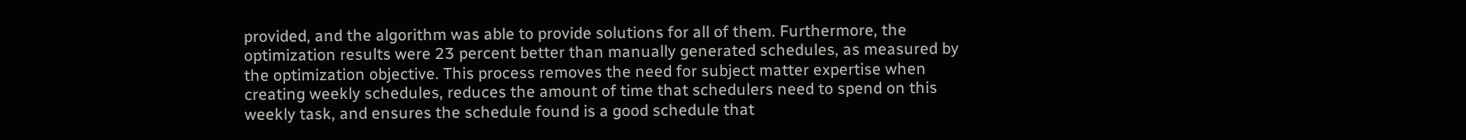provided, and the algorithm was able to provide solutions for all of them. Furthermore, the optimization results were 23 percent better than manually generated schedules, as measured by the optimization objective. This process removes the need for subject matter expertise when creating weekly schedules, reduces the amount of time that schedulers need to spend on this weekly task, and ensures the schedule found is a good schedule that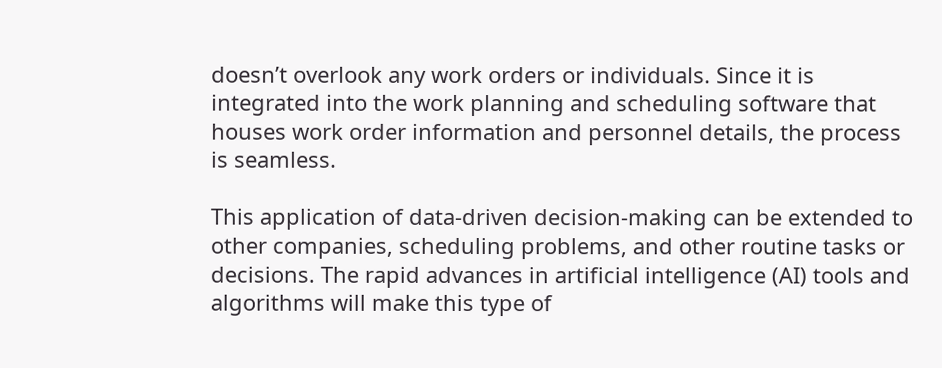doesn’t overlook any work orders or individuals. Since it is integrated into the work planning and scheduling software that houses work order information and personnel details, the process is seamless.

This application of data-driven decision-making can be extended to other companies, scheduling problems, and other routine tasks or decisions. The rapid advances in artificial intelligence (AI) tools and algorithms will make this type of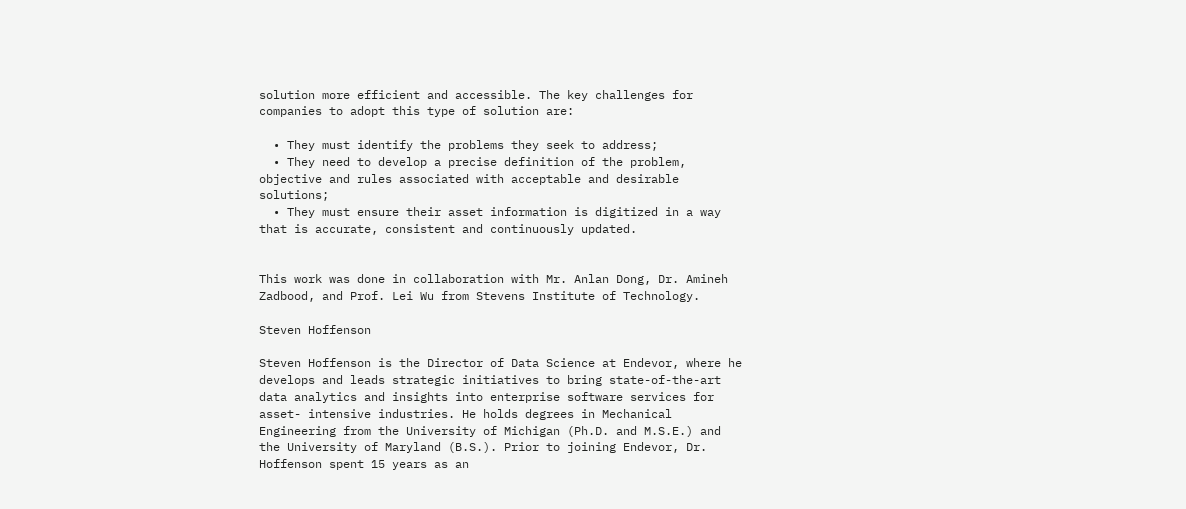solution more efficient and accessible. The key challenges for companies to adopt this type of solution are:

  • They must identify the problems they seek to address;
  • They need to develop a precise definition of the problem, objective and rules associated with acceptable and desirable solutions;
  • They must ensure their asset information is digitized in a way that is accurate, consistent and continuously updated.


This work was done in collaboration with Mr. Anlan Dong, Dr. Amineh Zadbood, and Prof. Lei Wu from Stevens Institute of Technology.

Steven Hoffenson

Steven Hoffenson is the Director of Data Science at Endevor, where he develops and leads strategic initiatives to bring state-of-the-art data analytics and insights into enterprise software services for asset- intensive industries. He holds degrees in Mechanical Engineering from the University of Michigan (Ph.D. and M.S.E.) and the University of Maryland (B.S.). Prior to joining Endevor, Dr. Hoffenson spent 15 years as an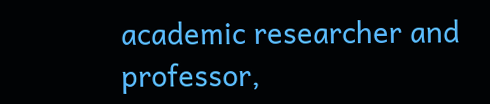academic researcher and professor,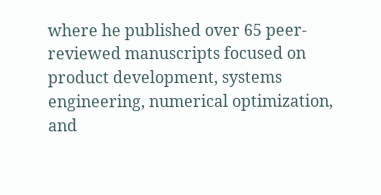where he published over 65 peer-reviewed manuscripts focused on product development, systems engineering, numerical optimization, and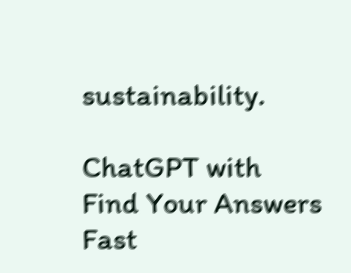sustainability.

ChatGPT with
Find Your Answers Fast